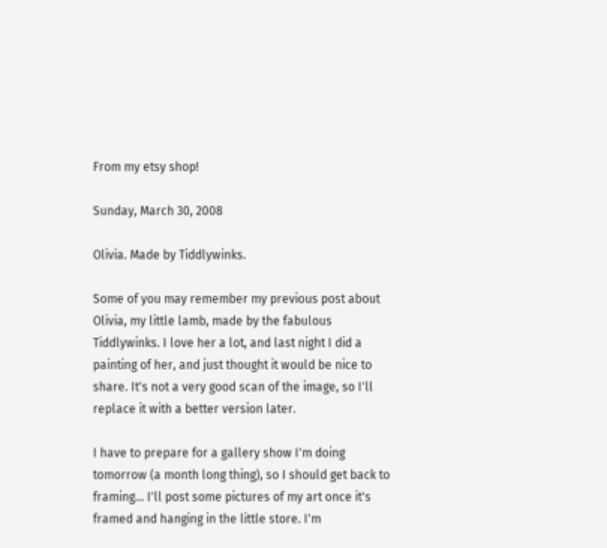From my etsy shop!

Sunday, March 30, 2008

Olivia. Made by Tiddlywinks.

Some of you may remember my previous post about Olivia, my little lamb, made by the fabulous Tiddlywinks. I love her a lot, and last night I did a painting of her, and just thought it would be nice to share. It's not a very good scan of the image, so I'll replace it with a better version later.

I have to prepare for a gallery show I'm doing tomorrow (a month long thing), so I should get back to framing... I'll post some pictures of my art once it's framed and hanging in the little store. I'm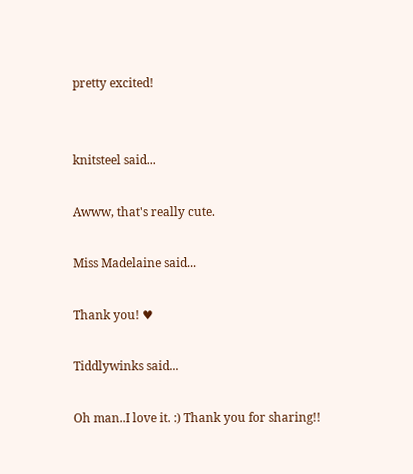pretty excited!


knitsteel said...

Awww, that's really cute.

Miss Madelaine said...

Thank you! ♥

Tiddlywinks said...

Oh man..I love it. :) Thank you for sharing!!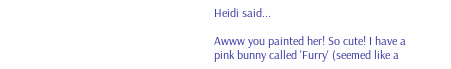Heidi said...

Awww you painted her! So cute! I have a pink bunny called 'Furry' (seemed like a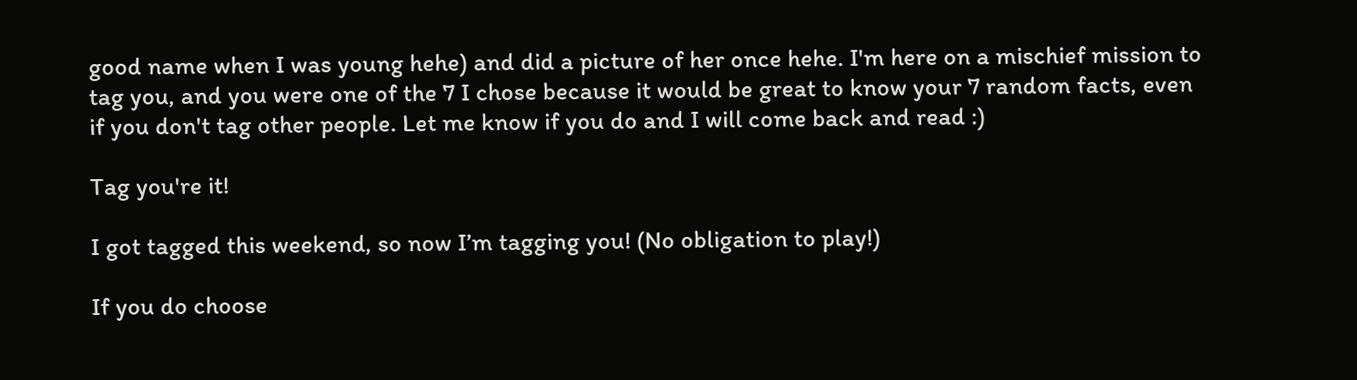good name when I was young hehe) and did a picture of her once hehe. I'm here on a mischief mission to tag you, and you were one of the 7 I chose because it would be great to know your 7 random facts, even if you don't tag other people. Let me know if you do and I will come back and read :)

Tag you're it!

I got tagged this weekend, so now I’m tagging you! (No obligation to play!)

If you do choose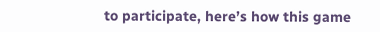to participate, here’s how this game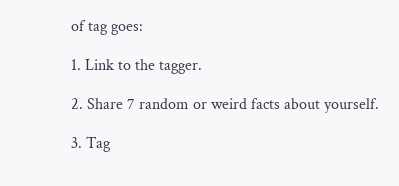of tag goes:

1. Link to the tagger.

2. Share 7 random or weird facts about yourself.

3. Tag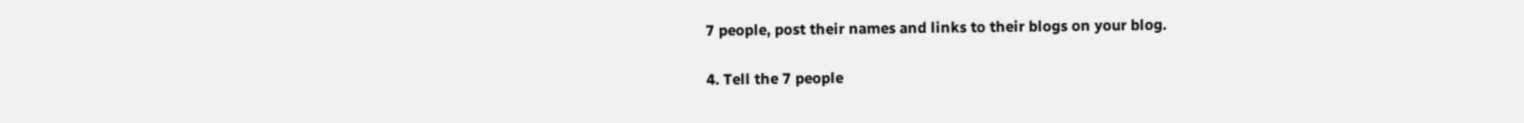7 people, post their names and links to their blogs on your blog.

4. Tell the 7 people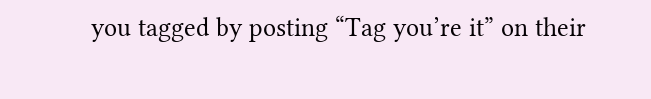you tagged by posting “Tag you’re it” on their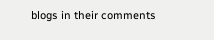blogs in their comments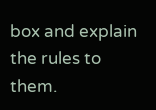box and explain the rules to them.